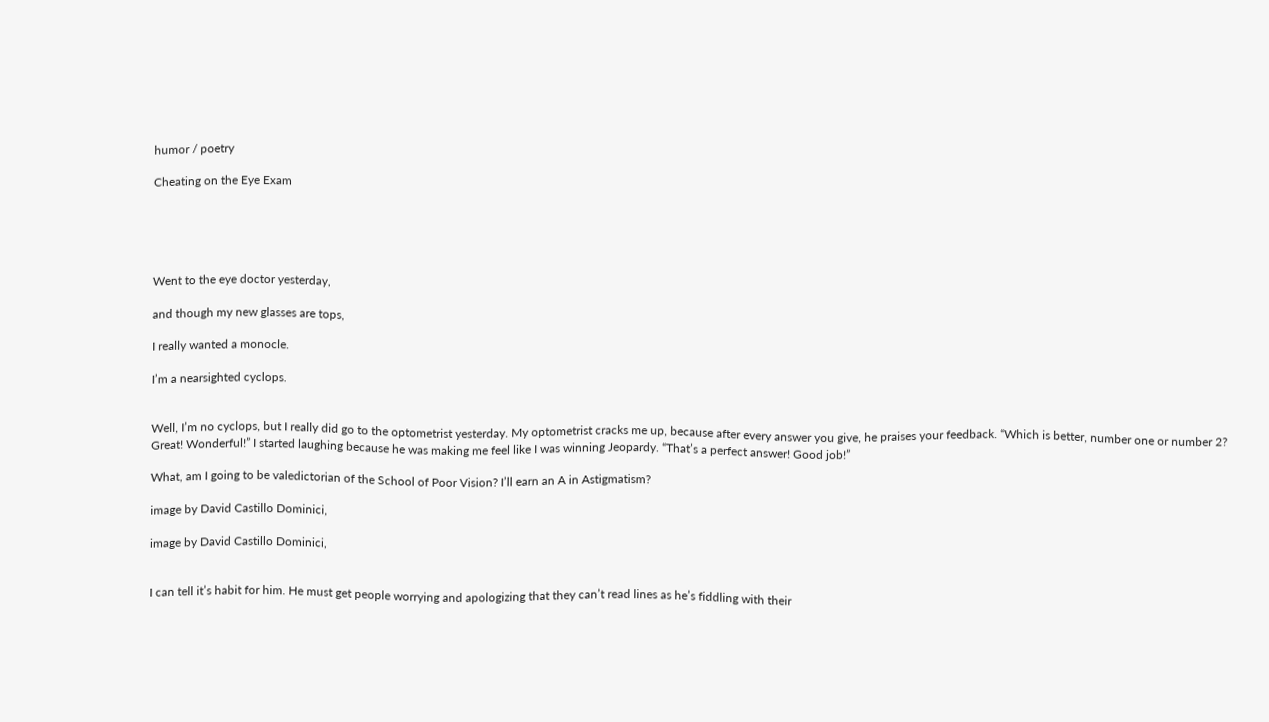humor / poetry

Cheating on the Eye Exam





Went to the eye doctor yesterday,

and though my new glasses are tops,

I really wanted a monocle.

I’m a nearsighted cyclops.


Well, I’m no cyclops, but I really did go to the optometrist yesterday. My optometrist cracks me up, because after every answer you give, he praises your feedback. “Which is better, number one or number 2? Great! Wonderful!” I started laughing because he was making me feel like I was winning Jeopardy. “That’s a perfect answer! Good job!”

What, am I going to be valedictorian of the School of Poor Vision? I’ll earn an A in Astigmatism?

image by David Castillo Dominici,

image by David Castillo Dominici,


I can tell it’s habit for him. He must get people worrying and apologizing that they can’t read lines as he’s fiddling with their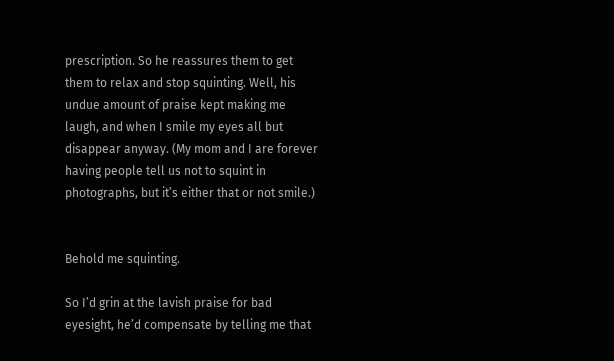prescription. So he reassures them to get them to relax and stop squinting. Well, his undue amount of praise kept making me laugh, and when I smile my eyes all but disappear anyway. (My mom and I are forever having people tell us not to squint in photographs, but it’s either that or not smile.)


Behold me squinting.

So I’d grin at the lavish praise for bad eyesight, he’d compensate by telling me that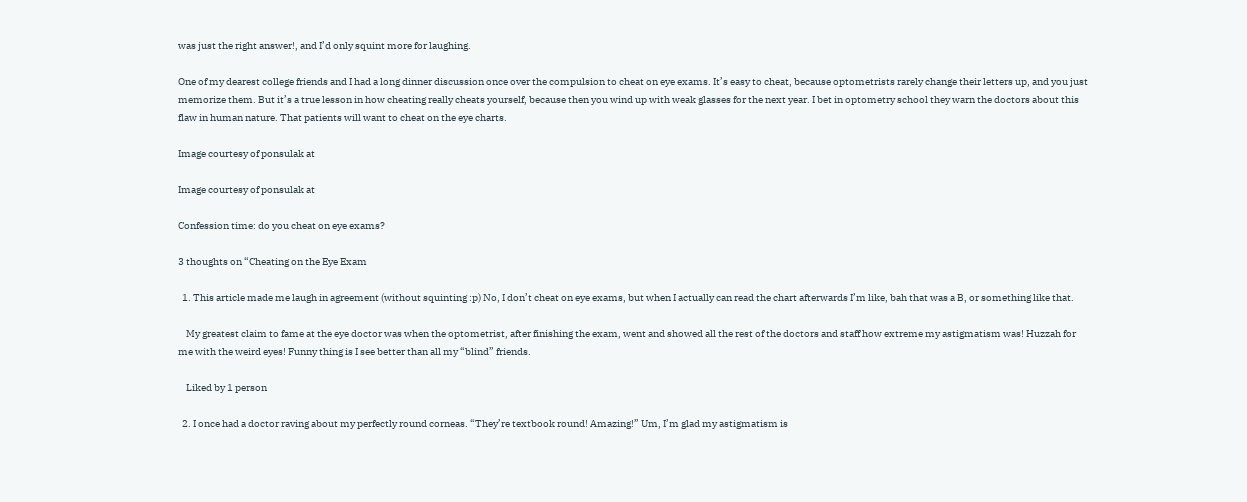was just the right answer!, and I’d only squint more for laughing.

One of my dearest college friends and I had a long dinner discussion once over the compulsion to cheat on eye exams. It’s easy to cheat, because optometrists rarely change their letters up, and you just memorize them. But it’s a true lesson in how cheating really cheats yourself, because then you wind up with weak glasses for the next year. I bet in optometry school they warn the doctors about this flaw in human nature. That patients will want to cheat on the eye charts.

Image courtesy of ponsulak at

Image courtesy of ponsulak at

Confession time: do you cheat on eye exams?

3 thoughts on “Cheating on the Eye Exam

  1. This article made me laugh in agreement (without squinting :p) No, I don’t cheat on eye exams, but when I actually can read the chart afterwards I’m like, bah that was a B, or something like that.

    My greatest claim to fame at the eye doctor was when the optometrist, after finishing the exam, went and showed all the rest of the doctors and staff how extreme my astigmatism was! Huzzah for me with the weird eyes! Funny thing is I see better than all my “blind” friends.

    Liked by 1 person

  2. I once had a doctor raving about my perfectly round corneas. “They’re textbook round! Amazing!” Um, I’m glad my astigmatism is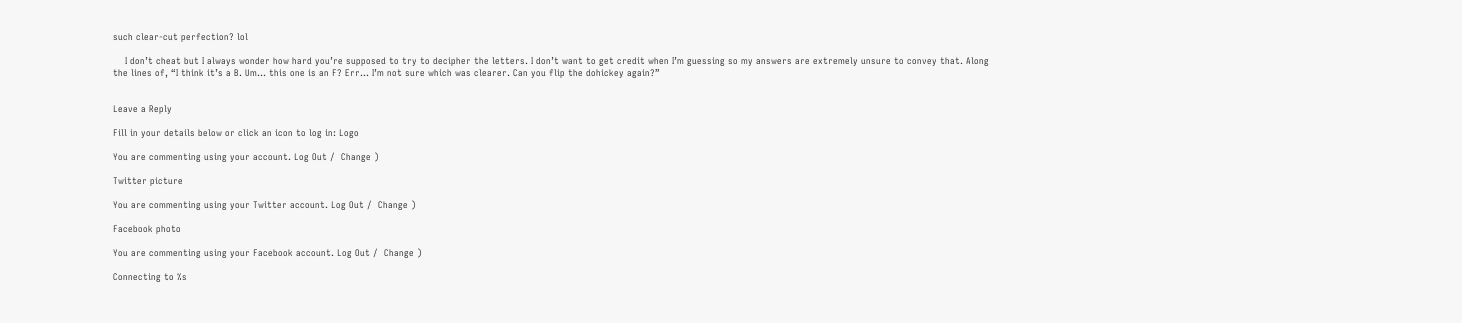such clear-cut perfection? lol

    I don’t cheat but I always wonder how hard you’re supposed to try to decipher the letters. I don’t want to get credit when I’m guessing so my answers are extremely unsure to convey that. Along the lines of, “I think it’s a B. Um… this one is an F? Err… I’m not sure which was clearer. Can you flip the dohickey again?”


Leave a Reply

Fill in your details below or click an icon to log in: Logo

You are commenting using your account. Log Out /  Change )

Twitter picture

You are commenting using your Twitter account. Log Out /  Change )

Facebook photo

You are commenting using your Facebook account. Log Out /  Change )

Connecting to %s